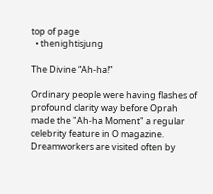top of page
  • thenightisjung

The Divine “Ah-ha!”

Ordinary people were having flashes of profound clarity way before Oprah made the "Ah-ha Moment" a regular celebrity feature in O magazine. Dreamworkers are visited often by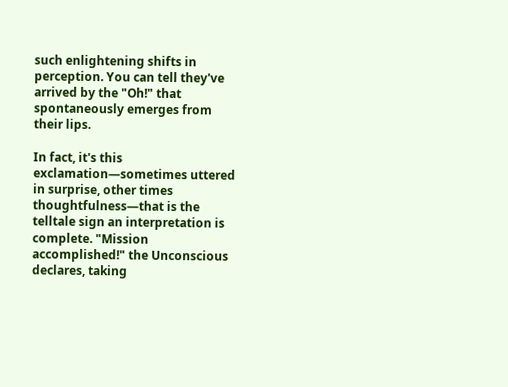such enlightening shifts in perception. You can tell they've arrived by the "Oh!" that spontaneously emerges from their lips.

In fact, it's this exclamation—sometimes uttered in surprise, other times thoughtfulness—that is the telltale sign an interpretation is complete. "Mission accomplished!" the Unconscious declares, taking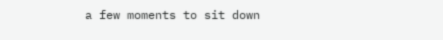a few moments to sit down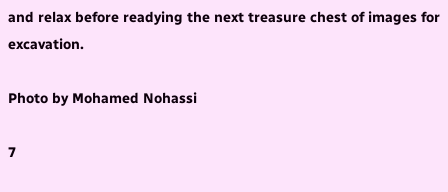and relax before readying the next treasure chest of images for excavation.

Photo by Mohamed Nohassi

7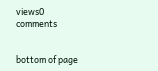views0 comments


bottom of page